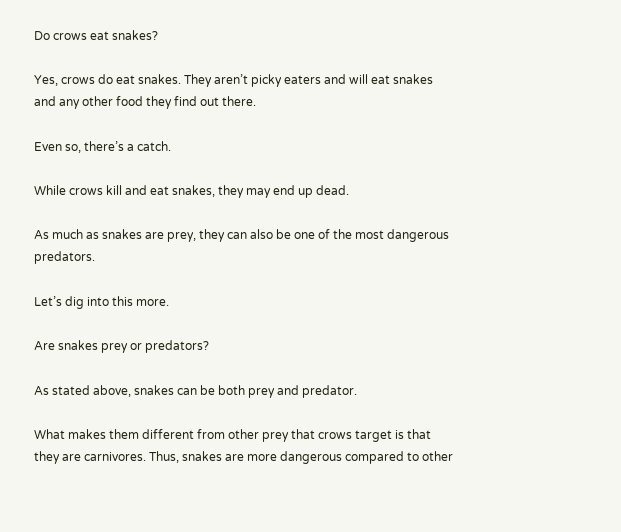Do crows eat snakes?

Yes, crows do eat snakes. They aren’t picky eaters and will eat snakes and any other food they find out there.

Even so, there’s a catch.

While crows kill and eat snakes, they may end up dead.

As much as snakes are prey, they can also be one of the most dangerous predators.

Let’s dig into this more.

Are snakes prey or predators?

As stated above, snakes can be both prey and predator.

What makes them different from other prey that crows target is that they are carnivores. Thus, snakes are more dangerous compared to other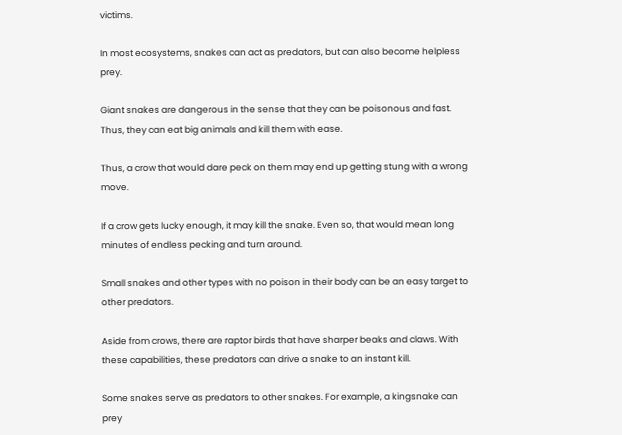victims.

In most ecosystems, snakes can act as predators, but can also become helpless prey.

Giant snakes are dangerous in the sense that they can be poisonous and fast. Thus, they can eat big animals and kill them with ease.

Thus, a crow that would dare peck on them may end up getting stung with a wrong move.

If a crow gets lucky enough, it may kill the snake. Even so, that would mean long minutes of endless pecking and turn around.

Small snakes and other types with no poison in their body can be an easy target to other predators.

Aside from crows, there are raptor birds that have sharper beaks and claws. With these capabilities, these predators can drive a snake to an instant kill.

Some snakes serve as predators to other snakes. For example, a kingsnake can prey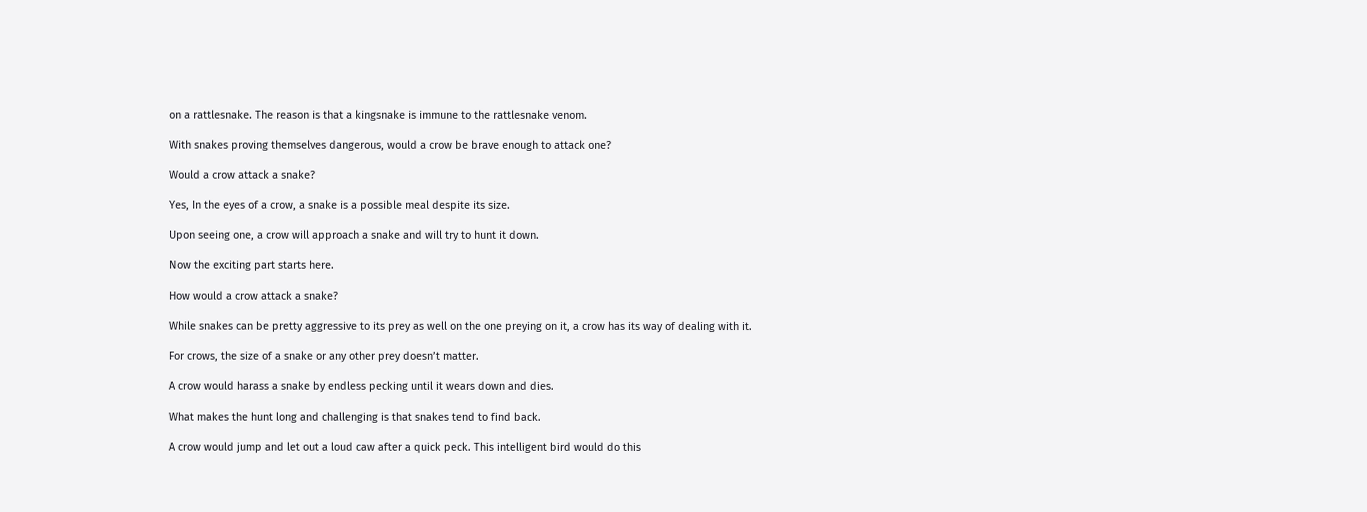on a rattlesnake. The reason is that a kingsnake is immune to the rattlesnake venom.

With snakes proving themselves dangerous, would a crow be brave enough to attack one?

Would a crow attack a snake?

Yes, In the eyes of a crow, a snake is a possible meal despite its size.

Upon seeing one, a crow will approach a snake and will try to hunt it down.

Now the exciting part starts here.

How would a crow attack a snake?

While snakes can be pretty aggressive to its prey as well on the one preying on it, a crow has its way of dealing with it.

For crows, the size of a snake or any other prey doesn’t matter.

A crow would harass a snake by endless pecking until it wears down and dies.

What makes the hunt long and challenging is that snakes tend to find back.

A crow would jump and let out a loud caw after a quick peck. This intelligent bird would do this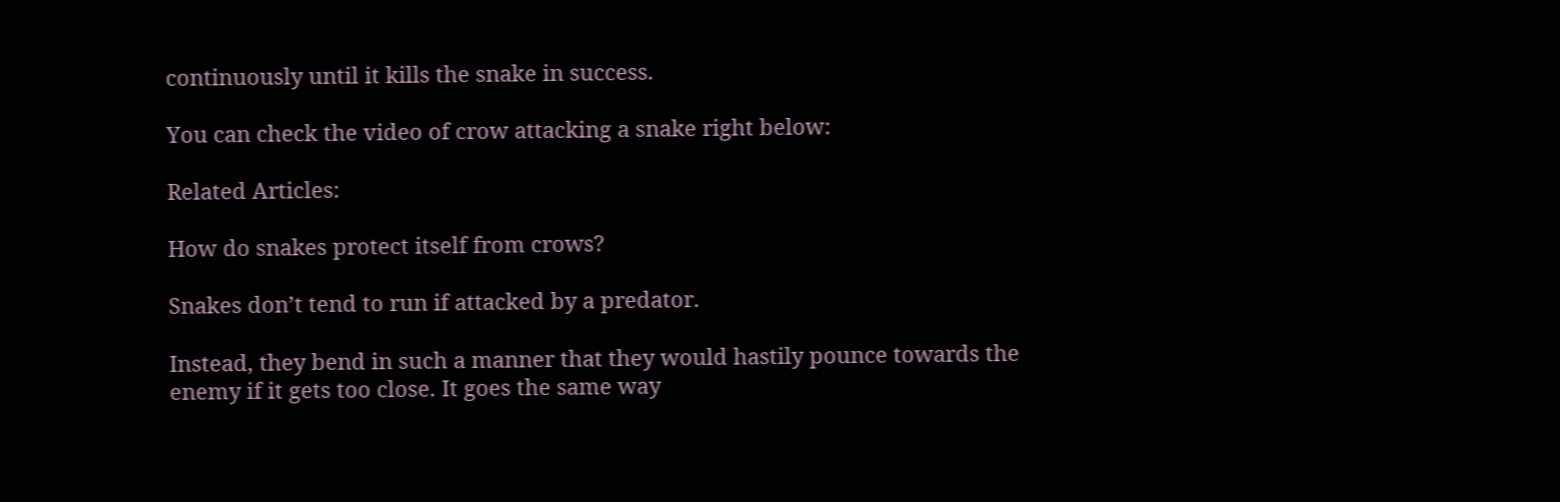continuously until it kills the snake in success.

You can check the video of crow attacking a snake right below:

Related Articles:

How do snakes protect itself from crows?

Snakes don’t tend to run if attacked by a predator.

Instead, they bend in such a manner that they would hastily pounce towards the enemy if it gets too close. It goes the same way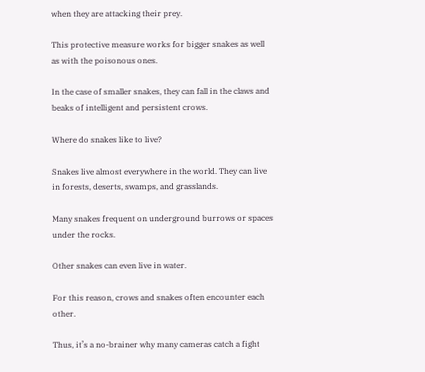when they are attacking their prey.

This protective measure works for bigger snakes as well as with the poisonous ones.

In the case of smaller snakes, they can fall in the claws and beaks of intelligent and persistent crows.

Where do snakes like to live?

Snakes live almost everywhere in the world. They can live in forests, deserts, swamps, and grasslands.

Many snakes frequent on underground burrows or spaces under the rocks.

Other snakes can even live in water.

For this reason, crows and snakes often encounter each other.

Thus, it’s a no-brainer why many cameras catch a fight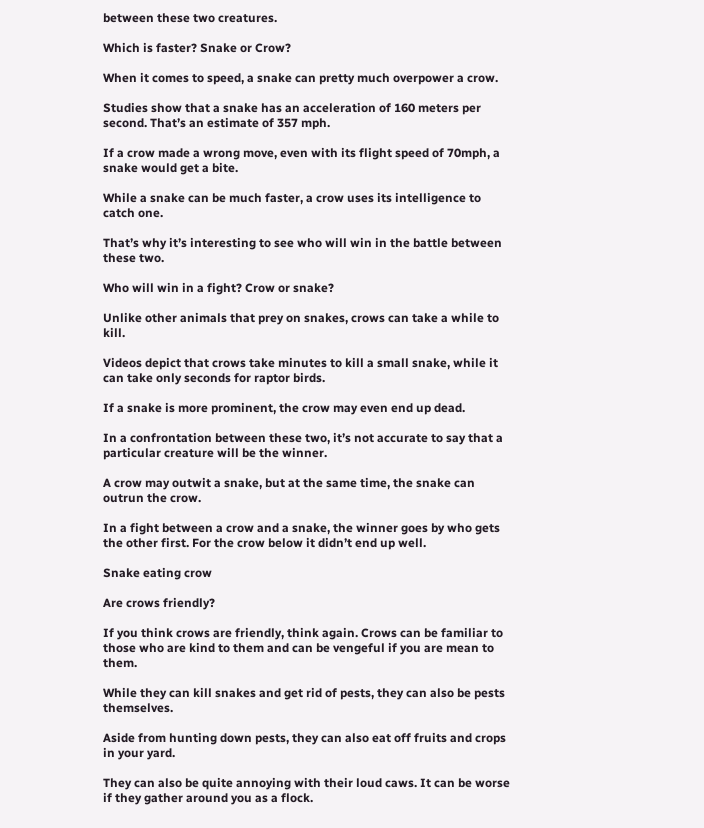between these two creatures.

Which is faster? Snake or Crow?

When it comes to speed, a snake can pretty much overpower a crow.

Studies show that a snake has an acceleration of 160 meters per second. That’s an estimate of 357 mph.

If a crow made a wrong move, even with its flight speed of 70mph, a snake would get a bite.

While a snake can be much faster, a crow uses its intelligence to catch one.

That’s why it’s interesting to see who will win in the battle between these two.

Who will win in a fight? Crow or snake?

Unlike other animals that prey on snakes, crows can take a while to kill.

Videos depict that crows take minutes to kill a small snake, while it can take only seconds for raptor birds.

If a snake is more prominent, the crow may even end up dead.

In a confrontation between these two, it’s not accurate to say that a particular creature will be the winner.

A crow may outwit a snake, but at the same time, the snake can outrun the crow.

In a fight between a crow and a snake, the winner goes by who gets the other first. For the crow below it didn’t end up well.

Snake eating crow

Are crows friendly?

If you think crows are friendly, think again. Crows can be familiar to those who are kind to them and can be vengeful if you are mean to them.

While they can kill snakes and get rid of pests, they can also be pests themselves.

Aside from hunting down pests, they can also eat off fruits and crops in your yard.

They can also be quite annoying with their loud caws. It can be worse if they gather around you as a flock.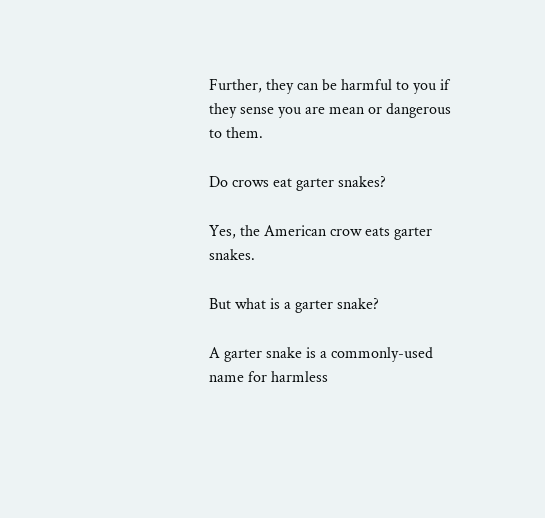Further, they can be harmful to you if they sense you are mean or dangerous to them.

Do crows eat garter snakes?

Yes, the American crow eats garter snakes.

But what is a garter snake?

A garter snake is a commonly-used name for harmless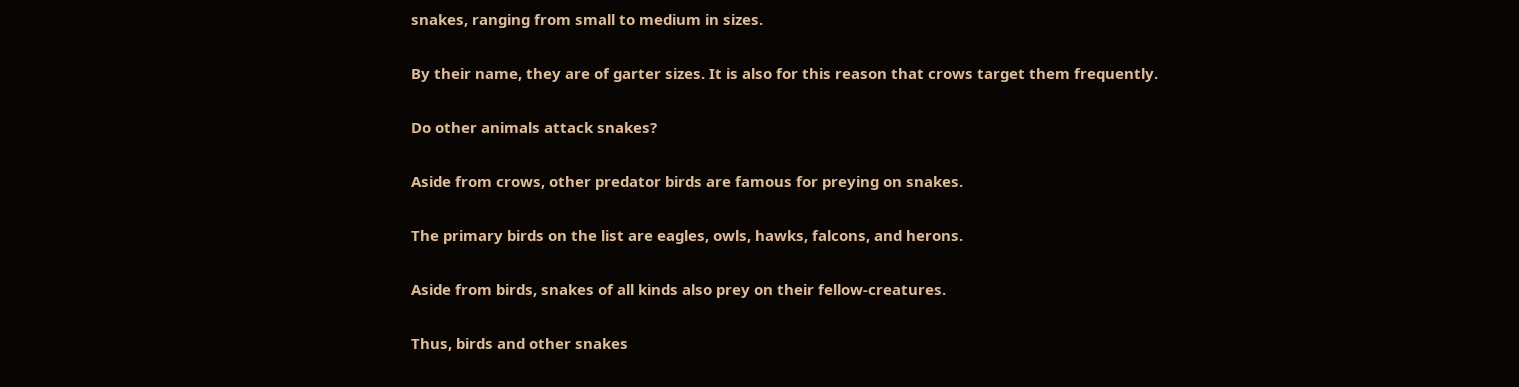snakes, ranging from small to medium in sizes.

By their name, they are of garter sizes. It is also for this reason that crows target them frequently.

Do other animals attack snakes?

Aside from crows, other predator birds are famous for preying on snakes.

The primary birds on the list are eagles, owls, hawks, falcons, and herons.

Aside from birds, snakes of all kinds also prey on their fellow-creatures.

Thus, birds and other snakes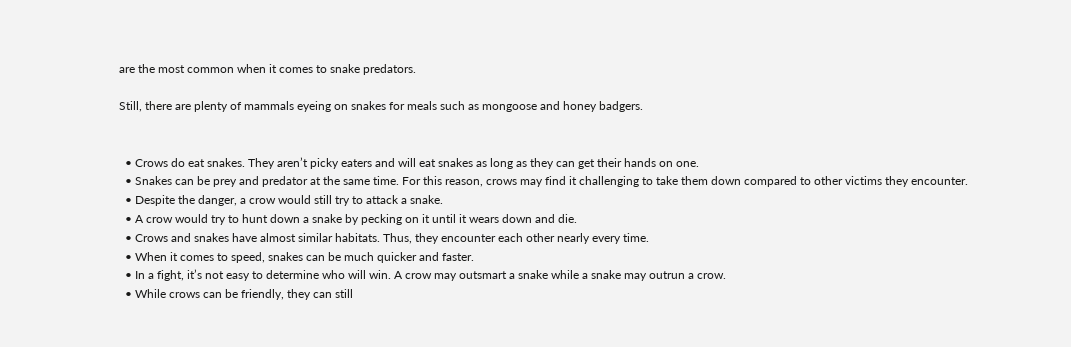are the most common when it comes to snake predators.

Still, there are plenty of mammals eyeing on snakes for meals such as mongoose and honey badgers.


  • Crows do eat snakes. They aren’t picky eaters and will eat snakes as long as they can get their hands on one.
  • Snakes can be prey and predator at the same time. For this reason, crows may find it challenging to take them down compared to other victims they encounter.
  • Despite the danger, a crow would still try to attack a snake.
  • A crow would try to hunt down a snake by pecking on it until it wears down and die.
  • Crows and snakes have almost similar habitats. Thus, they encounter each other nearly every time.
  • When it comes to speed, snakes can be much quicker and faster.
  • In a fight, it’s not easy to determine who will win. A crow may outsmart a snake while a snake may outrun a crow.
  • While crows can be friendly, they can still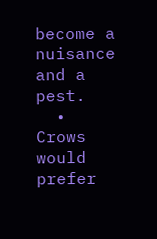become a nuisance and a pest.
  • Crows would prefer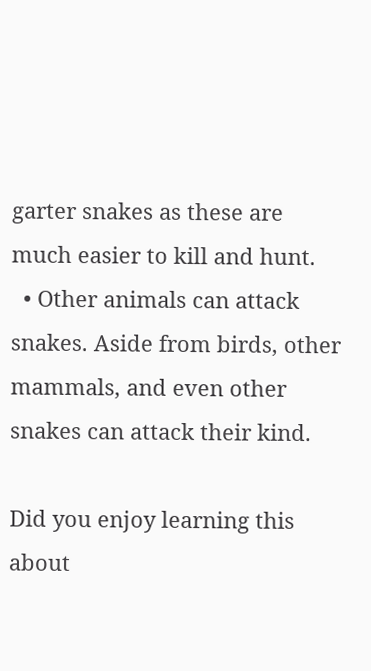garter snakes as these are much easier to kill and hunt.
  • Other animals can attack snakes. Aside from birds, other mammals, and even other snakes can attack their kind.

Did you enjoy learning this about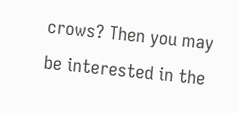crows? Then you may be interested in the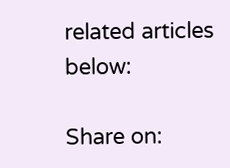related articles below:

Share on: